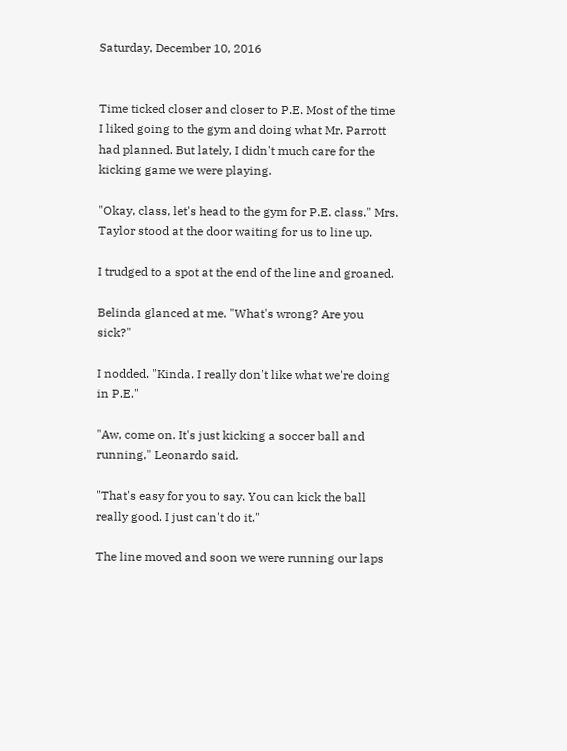Saturday, December 10, 2016


Time ticked closer and closer to P.E. Most of the time I liked going to the gym and doing what Mr. Parrott had planned. But lately, I didn't much care for the kicking game we were playing.

"Okay, class, let's head to the gym for P.E. class." Mrs. Taylor stood at the door waiting for us to line up.

I trudged to a spot at the end of the line and groaned.

Belinda glanced at me. "What's wrong? Are you sick?"

I nodded. "Kinda. I really don't like what we're doing in P.E."

"Aw, come on. It's just kicking a soccer ball and running," Leonardo said.

"That's easy for you to say. You can kick the ball really good. I just can't do it."

The line moved and soon we were running our laps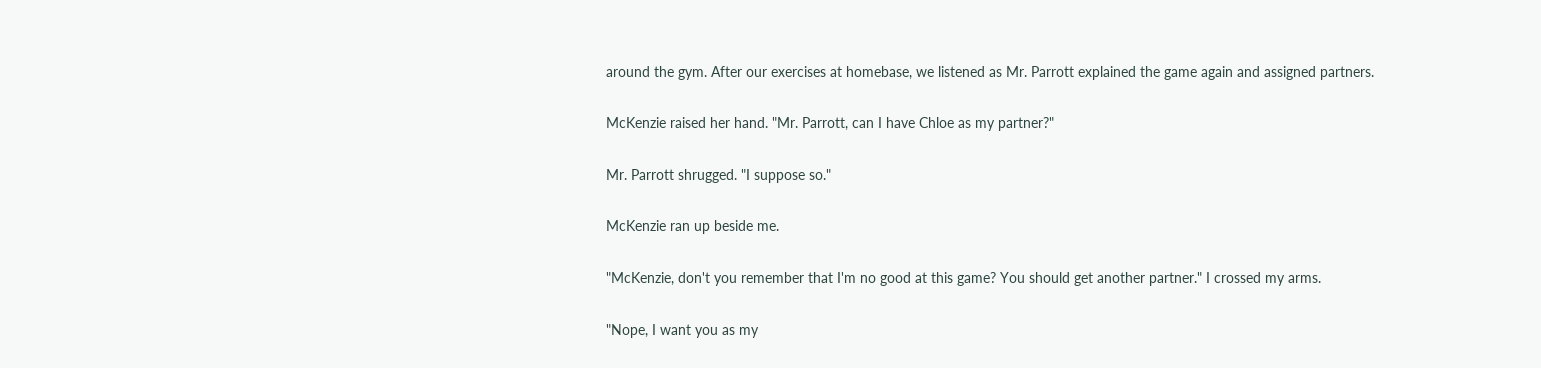around the gym. After our exercises at homebase, we listened as Mr. Parrott explained the game again and assigned partners.

McKenzie raised her hand. "Mr. Parrott, can I have Chloe as my partner?"

Mr. Parrott shrugged. "I suppose so."

McKenzie ran up beside me.

"McKenzie, don't you remember that I'm no good at this game? You should get another partner." I crossed my arms.

"Nope, I want you as my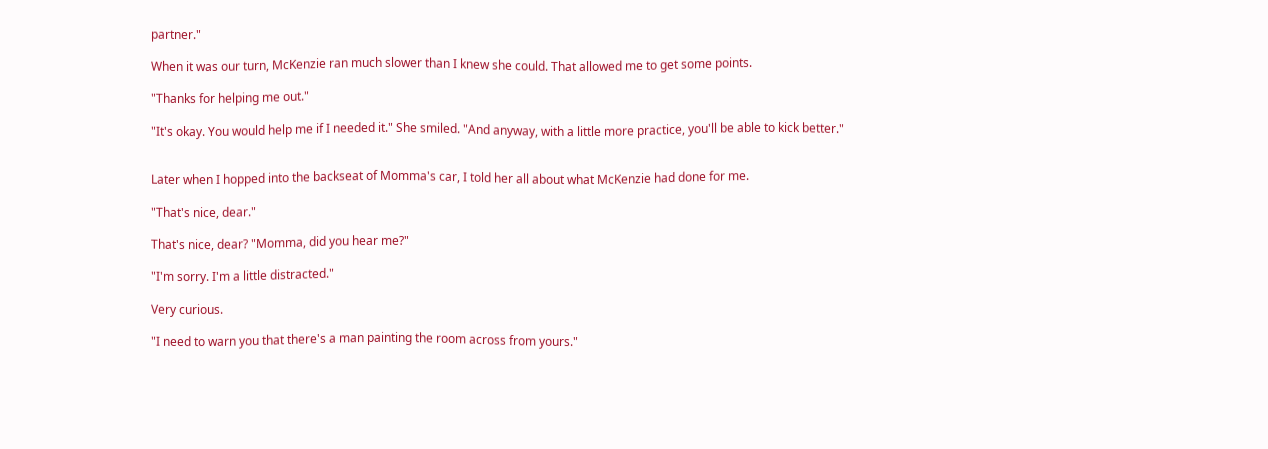partner."

When it was our turn, McKenzie ran much slower than I knew she could. That allowed me to get some points.

"Thanks for helping me out."

"It's okay. You would help me if I needed it." She smiled. "And anyway, with a little more practice, you'll be able to kick better."


Later when I hopped into the backseat of Momma's car, I told her all about what McKenzie had done for me.

"That's nice, dear."

That's nice, dear? "Momma, did you hear me?"

"I'm sorry. I'm a little distracted."

Very curious.

"I need to warn you that there's a man painting the room across from yours."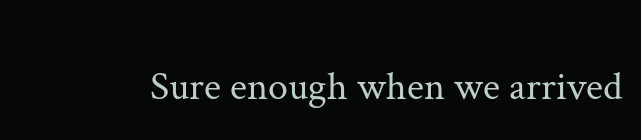Sure enough when we arrived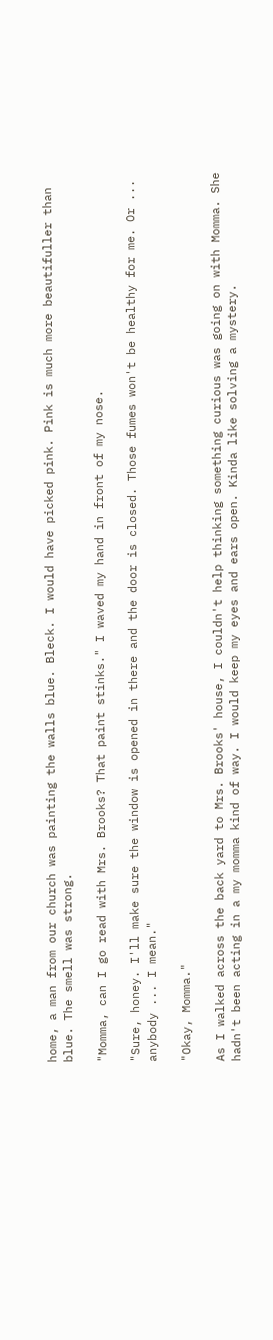home, a man from our church was painting the walls blue. Bleck. I would have picked pink. Pink is much more beautifuller than blue. The smell was strong.

"Momma, can I go read with Mrs. Brooks? That paint stinks." I waved my hand in front of my nose.

"Sure, honey. I'll make sure the window is opened in there and the door is closed. Those fumes won't be healthy for me. Or ... anybody ... I mean."

"Okay, Momma."

As I walked across the back yard to Mrs. Brooks' house, I couldn't help thinking something curious was going on with Momma. She hadn't been acting in a my momma kind of way. I would keep my eyes and ears open. Kinda like solving a mystery.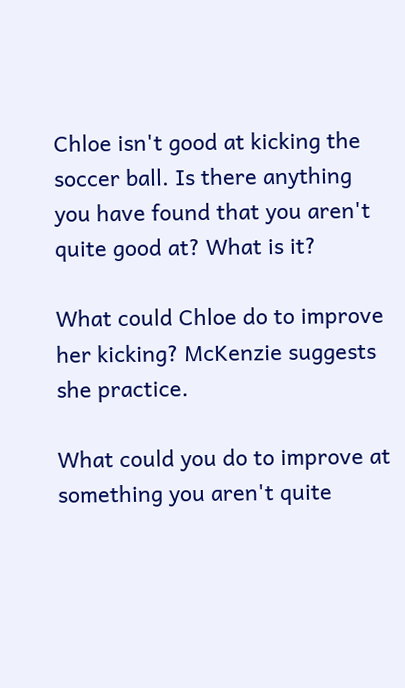Chloe isn't good at kicking the soccer ball. Is there anything you have found that you aren't quite good at? What is it?

What could Chloe do to improve her kicking? McKenzie suggests she practice.

What could you do to improve at something you aren't quite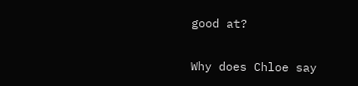good at?

Why does Chloe say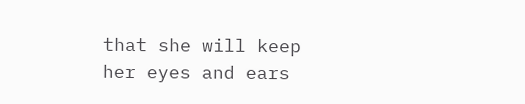that she will keep her eyes and ears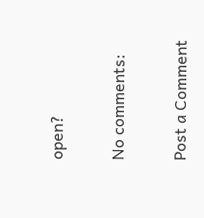open?

No comments:

Post a Comment